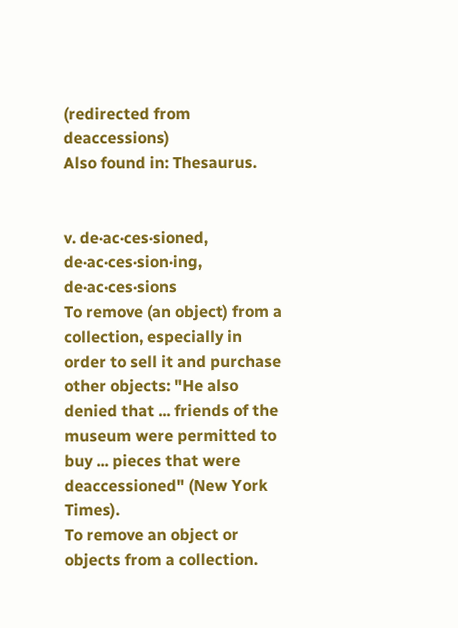(redirected from deaccessions)
Also found in: Thesaurus.


v. de·ac·ces·sioned, de·ac·ces·sion·ing, de·ac·ces·sions
To remove (an object) from a collection, especially in order to sell it and purchase other objects: "He also denied that ... friends of the museum were permitted to buy ... pieces that were deaccessioned" (New York Times).
To remove an object or objects from a collection.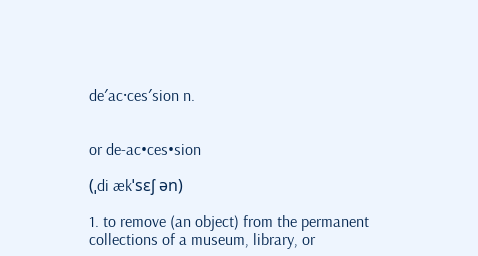de′ac·ces′sion n.


or de-ac•ces•sion

(ˌdi ækˈsɛʃ ən)

1. to remove (an object) from the permanent collections of a museum, library, or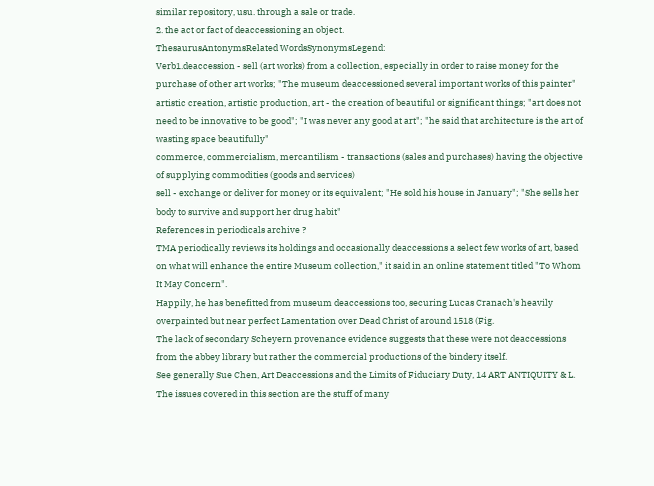similar repository, usu. through a sale or trade.
2. the act or fact of deaccessioning an object.
ThesaurusAntonymsRelated WordsSynonymsLegend:
Verb1.deaccession - sell (art works) from a collection, especially in order to raise money for the purchase of other art works; "The museum deaccessioned several important works of this painter"
artistic creation, artistic production, art - the creation of beautiful or significant things; "art does not need to be innovative to be good"; "I was never any good at art"; "he said that architecture is the art of wasting space beautifully"
commerce, commercialism, mercantilism - transactions (sales and purchases) having the objective of supplying commodities (goods and services)
sell - exchange or deliver for money or its equivalent; "He sold his house in January"; "She sells her body to survive and support her drug habit"
References in periodicals archive ?
TMA periodically reviews its holdings and occasionally deaccessions a select few works of art, based on what will enhance the entire Museum collection," it said in an online statement titled "To Whom It May Concern".
Happily, he has benefitted from museum deaccessions too, securing Lucas Cranach's heavily overpainted but near perfect Lamentation over Dead Christ of around 1518 (Fig.
The lack of secondary Scheyern provenance evidence suggests that these were not deaccessions from the abbey library but rather the commercial productions of the bindery itself.
See generally Sue Chen, Art Deaccessions and the Limits of Fiduciary Duty, 14 ART ANTIQUITY & L.
The issues covered in this section are the stuff of many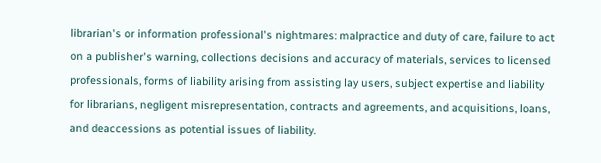librarian's or information professional's nightmares: malpractice and duty of care, failure to act on a publisher's warning, collections decisions and accuracy of materials, services to licensed professionals, forms of liability arising from assisting lay users, subject expertise and liability for librarians, negligent misrepresentation, contracts and agreements, and acquisitions, loans, and deaccessions as potential issues of liability.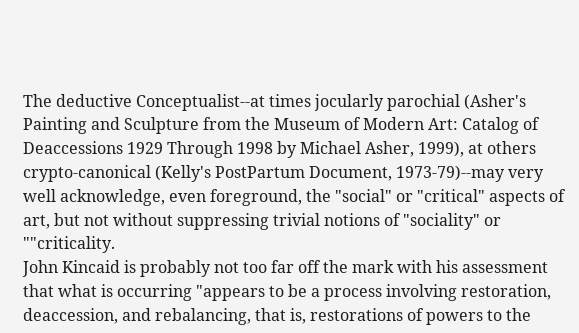The deductive Conceptualist--at times jocularly parochial (Asher's Painting and Sculpture from the Museum of Modern Art: Catalog of Deaccessions 1929 Through 1998 by Michael Asher, 1999), at others crypto-canonical (Kelly's PostPartum Document, 1973-79)--may very well acknowledge, even foreground, the "social" or "critical" aspects of art, but not without suppressing trivial notions of "sociality" or ""criticality.
John Kincaid is probably not too far off the mark with his assessment that what is occurring "appears to be a process involving restoration, deaccession, and rebalancing, that is, restorations of powers to the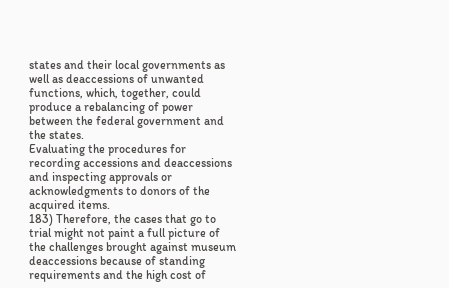states and their local governments as well as deaccessions of unwanted functions, which, together, could produce a rebalancing of power between the federal government and the states.
Evaluating the procedures for recording accessions and deaccessions and inspecting approvals or acknowledgments to donors of the acquired items.
183) Therefore, the cases that go to trial might not paint a full picture of the challenges brought against museum deaccessions because of standing requirements and the high cost of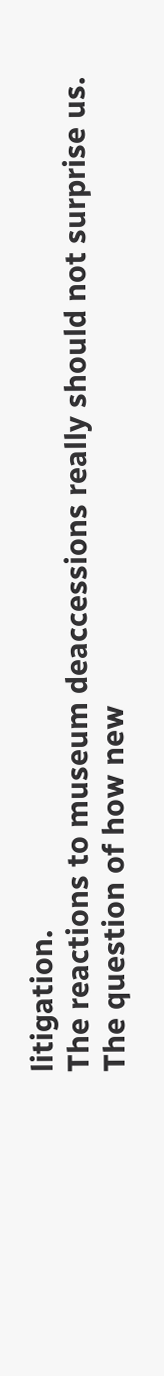litigation.
The reactions to museum deaccessions really should not surprise us.
The question of how new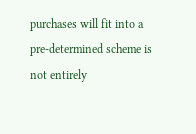purchases will fit into a pre-determined scheme is not entirely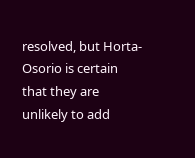resolved, but Horta-Osorio is certain that they are unlikely to add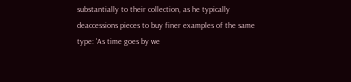substantially to their collection, as he typically deaccessions pieces to buy finer examples of the same type: 'As time goes by we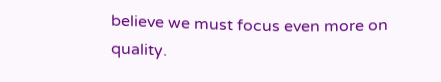believe we must focus even more on quality.